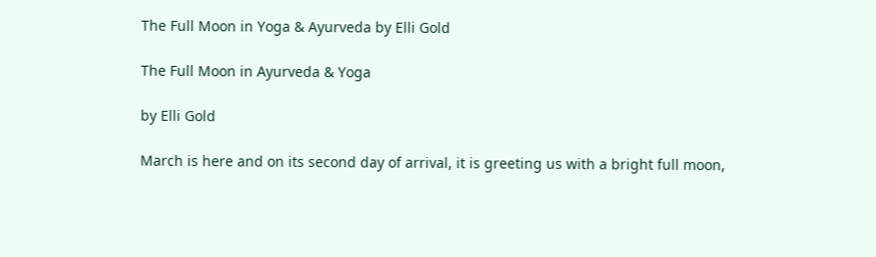The Full Moon in Yoga & Ayurveda by Elli Gold

The Full Moon in Ayurveda & Yoga

by Elli Gold

March is here and on its second day of arrival, it is greeting us with a bright full moon,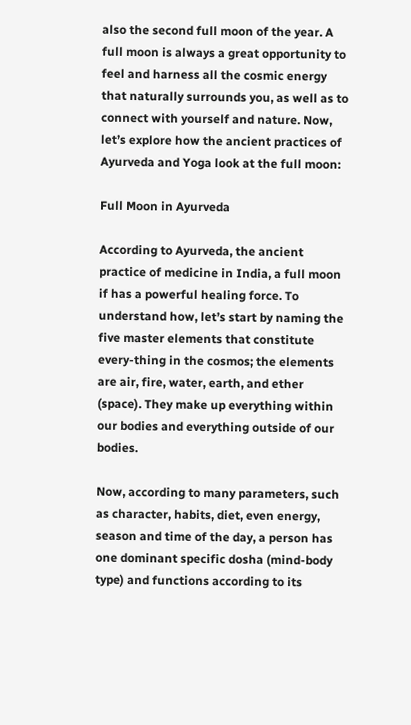also the second full moon of the year. A full moon is always a great opportunity to feel and harness all the cosmic energy that naturally surrounds you, as well as to connect with yourself and nature. Now, let’s explore how the ancient practices of Ayurveda and Yoga look at the full moon:

Full Moon in Ayurveda

According to Ayurveda, the ancient practice of medicine in India, a full moon if has a powerful healing force. To understand how, let’s start by naming the five master elements that constitute every-thing in the cosmos; the elements are air, fire, water, earth, and ether (space). They make up everything within our bodies and everything outside of our bodies.

Now, according to many parameters, such as character, habits, diet, even energy, season and time of the day, a person has one dominant specific dosha (mind-body type) and functions according to its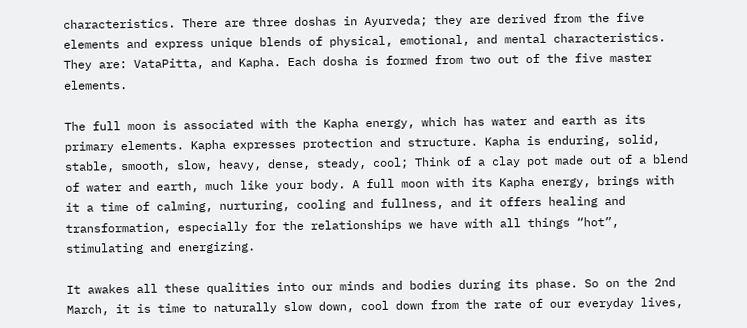characteristics. There are three doshas in Ayurveda; they are derived from the five elements and express unique blends of physical, emotional, and mental characteristics. They are: VataPitta, and Kapha. Each dosha is formed from two out of the five master elements.

The full moon is associated with the Kapha energy, which has water and earth as its primary elements. Kapha expresses protection and structure. Kapha is enduring, solid, stable, smooth, slow, heavy, dense, steady, cool; Think of a clay pot made out of a blend of water and earth, much like your body. A full moon with its Kapha energy, brings with it a time of calming, nurturing, cooling and fullness, and it offers healing and transformation, especially for the relationships we have with all things “hot”, stimulating and energizing.

It awakes all these qualities into our minds and bodies during its phase. So on the 2nd March, it is time to naturally slow down, cool down from the rate of our everyday lives,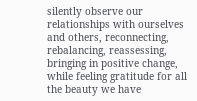silently observe our relationships with ourselves and others, reconnecting, rebalancing, reassessing, bringing in positive change, while feeling gratitude for all the beauty we have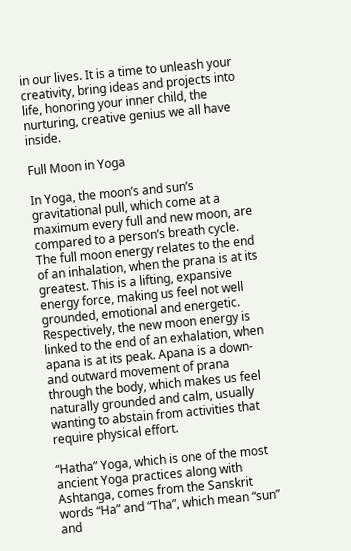in our lives. It is a time to unleash your creativity, bring ideas and projects into life, honoring your inner child, the nurturing, creative genius we all have inside.

Full Moon in Yoga

In Yoga, the moon’s and sun’s gravitational pull, which come at a maximum every full and new moon, are compared to a person’s breath cycle. The full moon energy relates to the end of an inhalation, when the prana is at its greatest. This is a lifting, expansive energy force, making us feel not well grounded, emotional and energetic. Respectively, the new moon energy is linked to the end of an exhalation, when apana is at its peak. Apana is a down- and outward movement of prana through the body, which makes us feel naturally grounded and calm, usually wanting to abstain from activities that require physical effort.

“Hatha” Yoga, which is one of the most ancient Yoga practices along with Ashtanga, comes from the Sanskrit words “Ha” and “Tha”, which mean “sun” and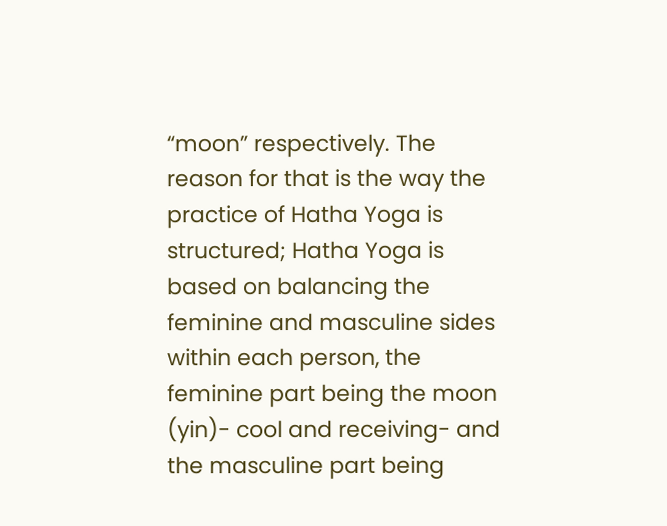“moon” respectively. The reason for that is the way the practice of Hatha Yoga is structured; Hatha Yoga is based on balancing the feminine and masculine sides within each person, the feminine part being the moon (yin)- cool and receiving- and the masculine part being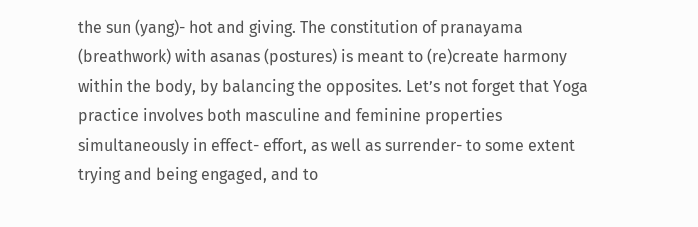the sun (yang)- hot and giving. The constitution of pranayama (breathwork) with asanas (postures) is meant to (re)create harmony within the body, by balancing the opposites. Let’s not forget that Yoga practice involves both masculine and feminine properties simultaneously in effect- effort, as well as surrender- to some extent trying and being engaged, and to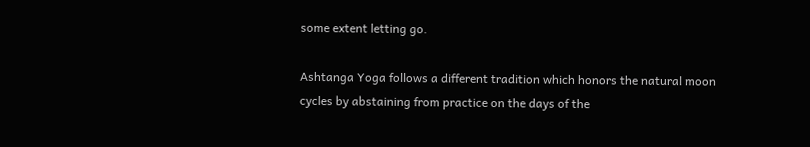some extent letting go.

Ashtanga Yoga follows a different tradition which honors the natural moon cycles by abstaining from practice on the days of the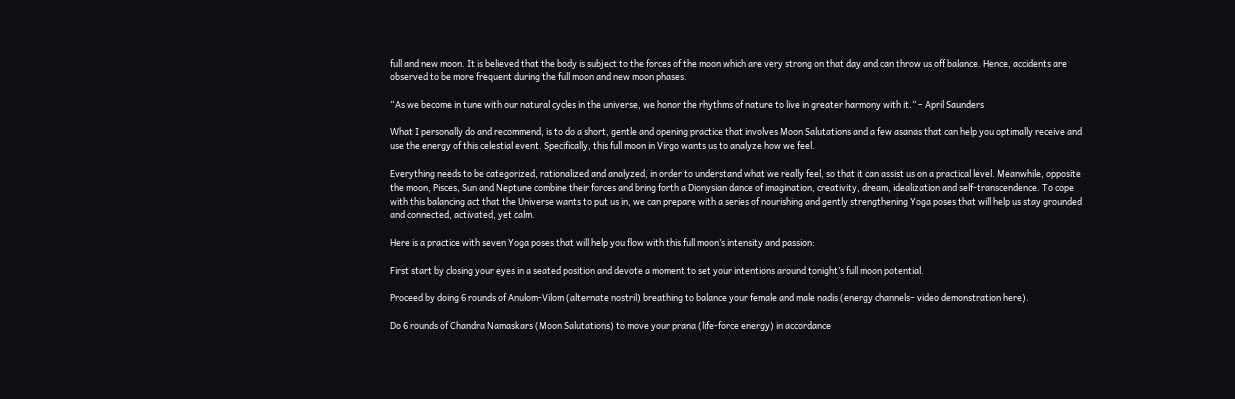full and new moon. It is believed that the body is subject to the forces of the moon which are very strong on that day and can throw us off balance. Hence, accidents are observed to be more frequent during the full moon and new moon phases.

“As we become in tune with our natural cycles in the universe, we honor the rhythms of nature to live in greater harmony with it.” – April Saunders

What I personally do and recommend, is to do a short, gentle and opening practice that involves Moon Salutations and a few asanas that can help you optimally receive and use the energy of this celestial event. Specifically, this full moon in Virgo wants us to analyze how we feel.

Everything needs to be categorized, rationalized and analyzed, in order to understand what we really feel, so that it can assist us on a practical level. Meanwhile, opposite the moon, Pisces, Sun and Neptune combine their forces and bring forth a Dionysian dance of imagination, creativity, dream, idealization and self-transcendence. To cope with this balancing act that the Universe wants to put us in, we can prepare with a series of nourishing and gently strengthening Yoga poses that will help us stay grounded and connected, activated, yet calm.

Here is a practice with seven Yoga poses that will help you flow with this full moon’s intensity and passion:

First start by closing your eyes in a seated position and devote a moment to set your intentions around tonight’s full moon potential.

Proceed by doing 6 rounds of Anulom-Vilom (alternate nostril) breathing to balance your female and male nadis (energy channels– video demonstration here).

Do 6 rounds of Chandra Namaskars (Moon Salutations) to move your prana (life-force energy) in accordance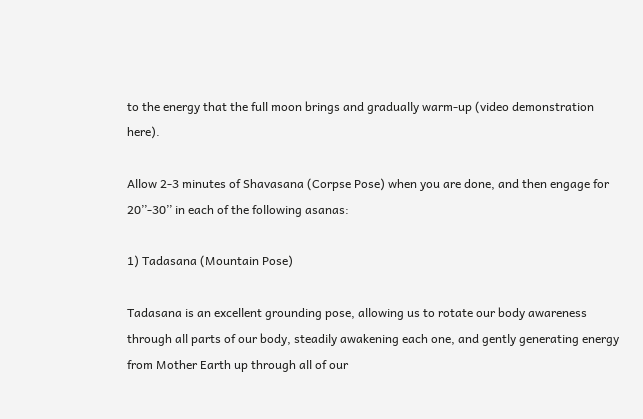to the energy that the full moon brings and gradually warm-up (video demonstration here).

Allow 2-3 minutes of Shavasana (Corpse Pose) when you are done, and then engage for 20’’-30’’ in each of the following asanas:

1) Tadasana (Mountain Pose)

Tadasana is an excellent grounding pose, allowing us to rotate our body awareness through all parts of our body, steadily awakening each one, and gently generating energy from Mother Earth up through all of our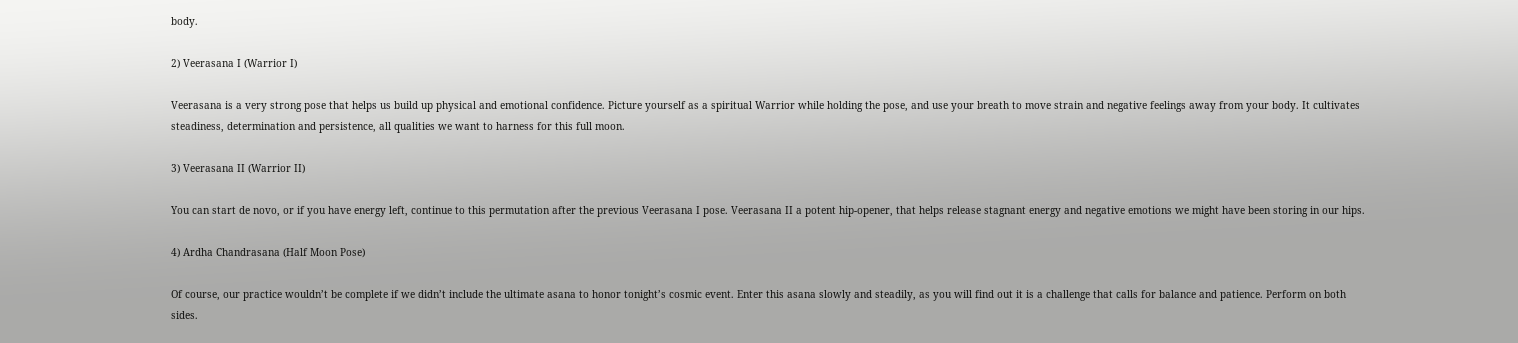body.

2) Veerasana I (Warrior I)

Veerasana is a very strong pose that helps us build up physical and emotional confidence. Picture yourself as a spiritual Warrior while holding the pose, and use your breath to move strain and negative feelings away from your body. It cultivates steadiness, determination and persistence, all qualities we want to harness for this full moon.

3) Veerasana II (Warrior II)

You can start de novo, or if you have energy left, continue to this permutation after the previous Veerasana I pose. Veerasana II a potent hip-opener, that helps release stagnant energy and negative emotions we might have been storing in our hips.

4) Ardha Chandrasana (Half Moon Pose)

Of course, our practice wouldn’t be complete if we didn’t include the ultimate asana to honor tonight’s cosmic event. Enter this asana slowly and steadily, as you will find out it is a challenge that calls for balance and patience. Perform on both sides.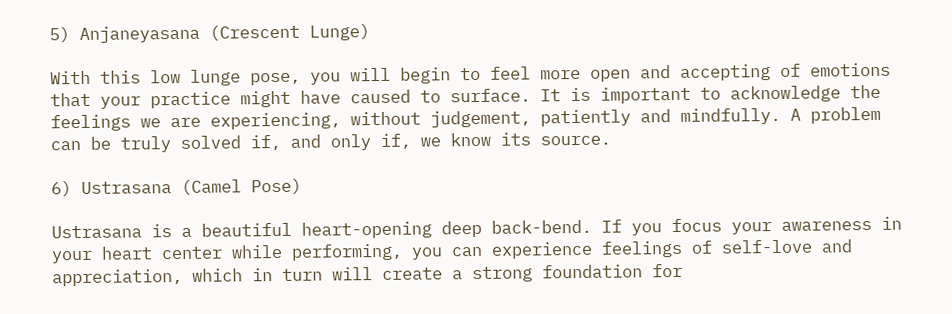5) Anjaneyasana (Crescent Lunge)

With this low lunge pose, you will begin to feel more open and accepting of emotions that your practice might have caused to surface. It is important to acknowledge the feelings we are experiencing, without judgement, patiently and mindfully. A problem can be truly solved if, and only if, we know its source.

6) Ustrasana (Camel Pose)

Ustrasana is a beautiful heart-opening deep back-bend. If you focus your awareness in your heart center while performing, you can experience feelings of self-love and appreciation, which in turn will create a strong foundation for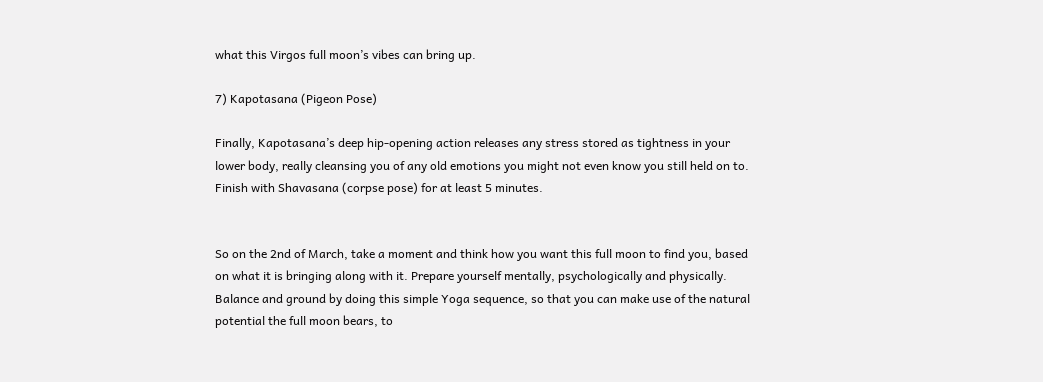what this Virgos full moon’s vibes can bring up.

7) Kapotasana (Pigeon Pose)

Finally, Kapotasana’s deep hip-opening action releases any stress stored as tightness in your lower body, really cleansing you of any old emotions you might not even know you still held on to. Finish with Shavasana (corpse pose) for at least 5 minutes.


So on the 2nd of March, take a moment and think how you want this full moon to find you, based on what it is bringing along with it. Prepare yourself mentally, psychologically and physically. Balance and ground by doing this simple Yoga sequence, so that you can make use of the natural potential the full moon bears, to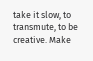take it slow, to transmute, to be creative. Make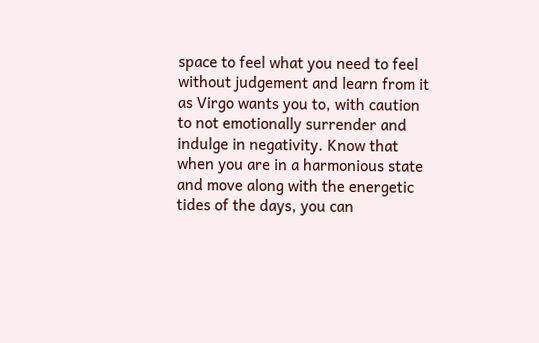space to feel what you need to feel without judgement and learn from it as Virgo wants you to, with caution to not emotionally surrender and indulge in negativity. Know that when you are in a harmonious state and move along with the energetic tides of the days, you can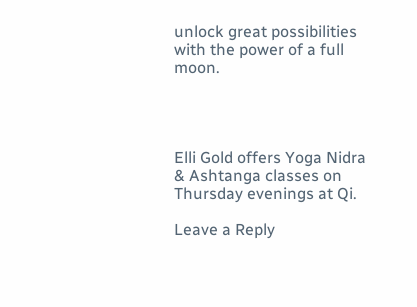unlock great possibilities with the power of a full moon.




Elli Gold offers Yoga Nidra & Ashtanga classes on Thursday evenings at Qi.

Leave a Reply